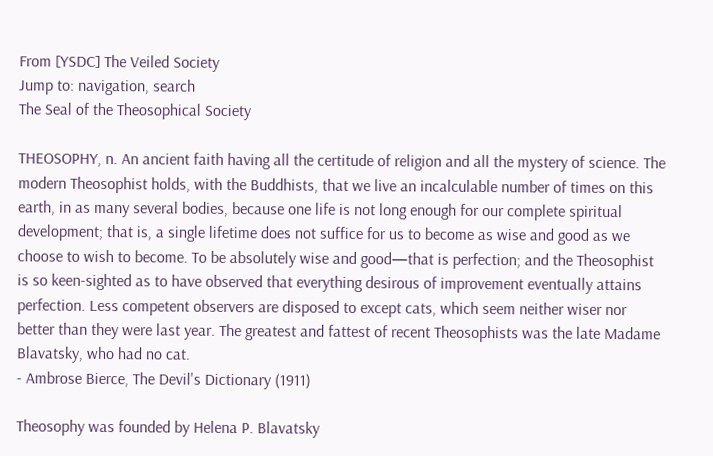From [YSDC] The Veiled Society
Jump to: navigation, search
The Seal of the Theosophical Society

THEOSOPHY, n. An ancient faith having all the certitude of religion and all the mystery of science. The modern Theosophist holds, with the Buddhists, that we live an incalculable number of times on this earth, in as many several bodies, because one life is not long enough for our complete spiritual development; that is, a single lifetime does not suffice for us to become as wise and good as we choose to wish to become. To be absolutely wise and good—that is perfection; and the Theosophist is so keen-sighted as to have observed that everything desirous of improvement eventually attains perfection. Less competent observers are disposed to except cats, which seem neither wiser nor better than they were last year. The greatest and fattest of recent Theosophists was the late Madame Blavatsky, who had no cat.
- Ambrose Bierce, The Devil's Dictionary (1911)

Theosophy was founded by Helena P. Blavatsky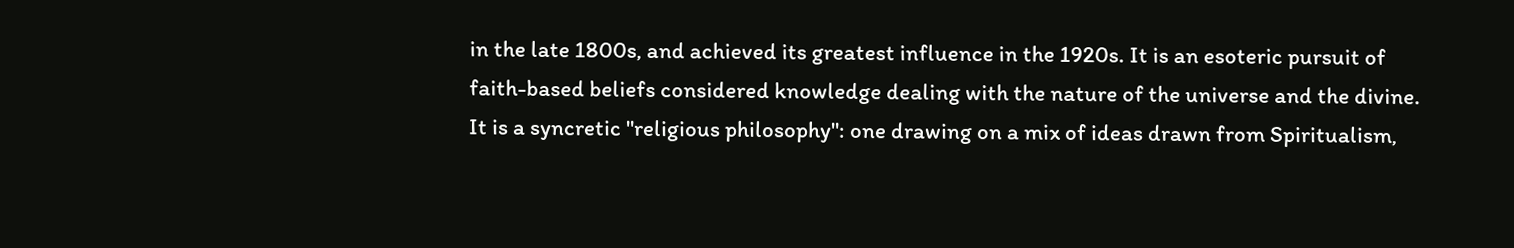in the late 1800s, and achieved its greatest influence in the 1920s. It is an esoteric pursuit of faith-based beliefs considered knowledge dealing with the nature of the universe and the divine. It is a syncretic "religious philosophy": one drawing on a mix of ideas drawn from Spiritualism,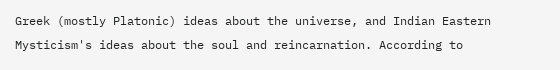Greek (mostly Platonic) ideas about the universe, and Indian Eastern Mysticism's ideas about the soul and reincarnation. According to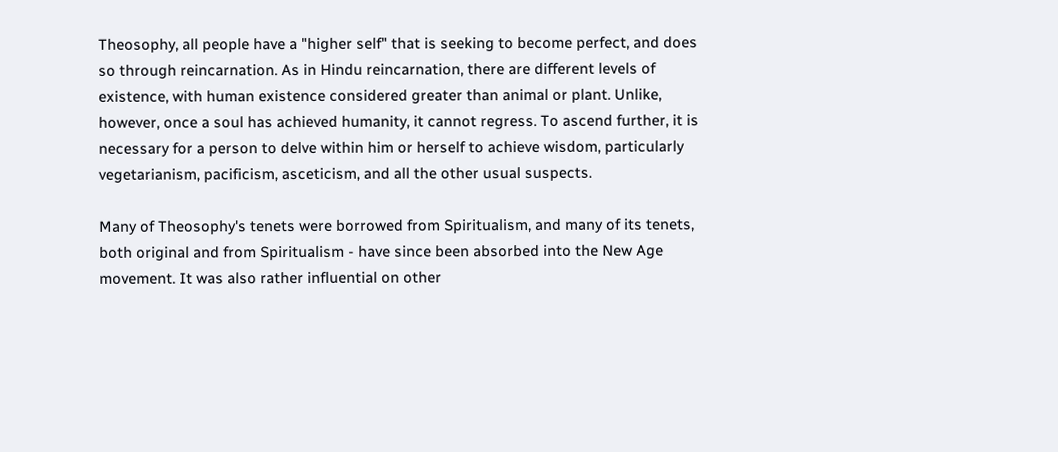Theosophy, all people have a "higher self" that is seeking to become perfect, and does so through reincarnation. As in Hindu reincarnation, there are different levels of existence, with human existence considered greater than animal or plant. Unlike, however, once a soul has achieved humanity, it cannot regress. To ascend further, it is necessary for a person to delve within him or herself to achieve wisdom, particularly vegetarianism, pacificism, asceticism, and all the other usual suspects.

Many of Theosophy's tenets were borrowed from Spiritualism, and many of its tenets, both original and from Spiritualism - have since been absorbed into the New Age movement. It was also rather influential on other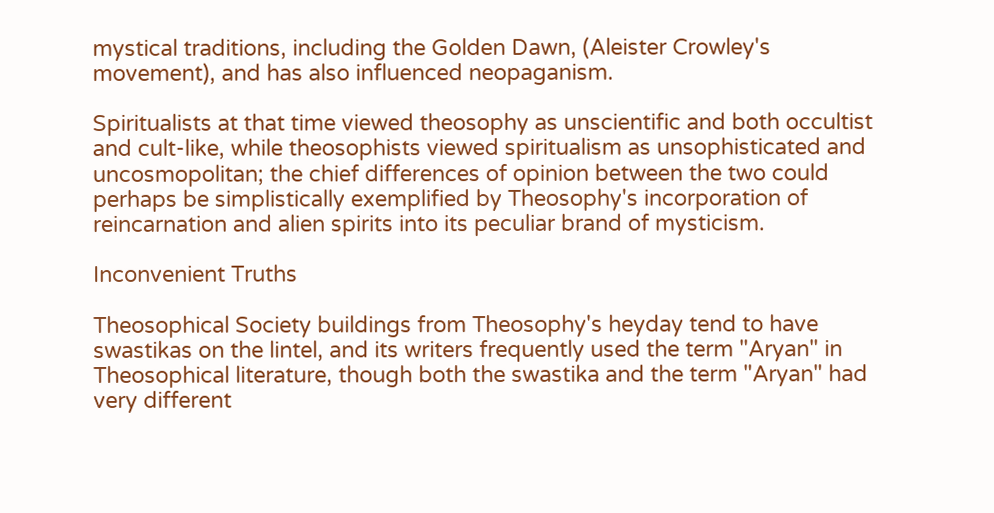mystical traditions, including the Golden Dawn, (Aleister Crowley's movement), and has also influenced neopaganism.

Spiritualists at that time viewed theosophy as unscientific and both occultist and cult-like, while theosophists viewed spiritualism as unsophisticated and uncosmopolitan; the chief differences of opinion between the two could perhaps be simplistically exemplified by Theosophy's incorporation of reincarnation and alien spirits into its peculiar brand of mysticism.

Inconvenient Truths

Theosophical Society buildings from Theosophy's heyday tend to have swastikas on the lintel, and its writers frequently used the term "Aryan" in Theosophical literature, though both the swastika and the term "Aryan" had very different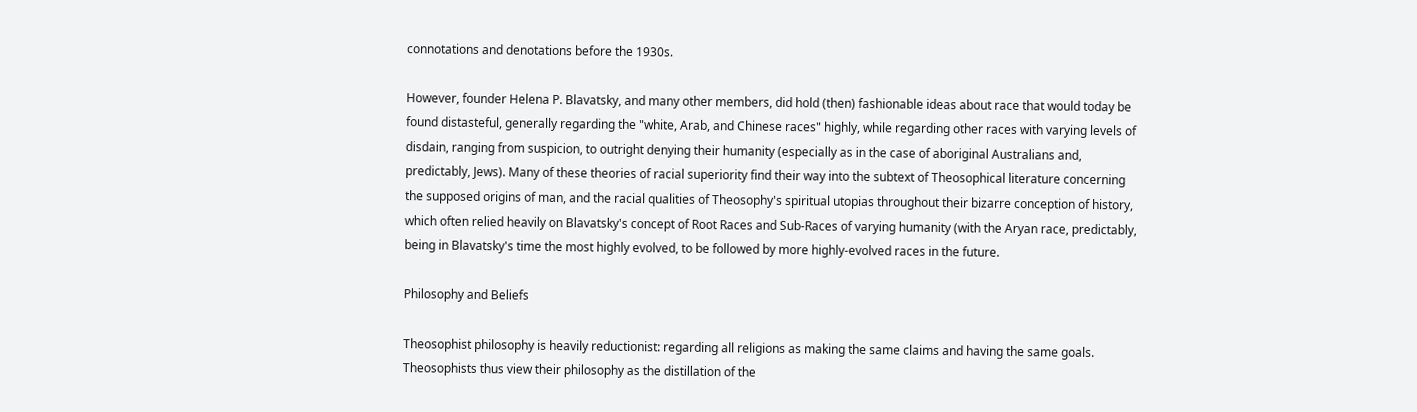connotations and denotations before the 1930s.

However, founder Helena P. Blavatsky, and many other members, did hold (then) fashionable ideas about race that would today be found distasteful, generally regarding the "white, Arab, and Chinese races" highly, while regarding other races with varying levels of disdain, ranging from suspicion, to outright denying their humanity (especially as in the case of aboriginal Australians and, predictably, Jews). Many of these theories of racial superiority find their way into the subtext of Theosophical literature concerning the supposed origins of man, and the racial qualities of Theosophy's spiritual utopias throughout their bizarre conception of history, which often relied heavily on Blavatsky's concept of Root Races and Sub-Races of varying humanity (with the Aryan race, predictably, being in Blavatsky's time the most highly evolved, to be followed by more highly-evolved races in the future.

Philosophy and Beliefs

Theosophist philosophy is heavily reductionist: regarding all religions as making the same claims and having the same goals. Theosophists thus view their philosophy as the distillation of the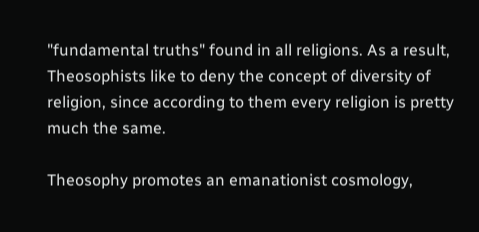"fundamental truths" found in all religions. As a result, Theosophists like to deny the concept of diversity of religion, since according to them every religion is pretty much the same.

Theosophy promotes an emanationist cosmology,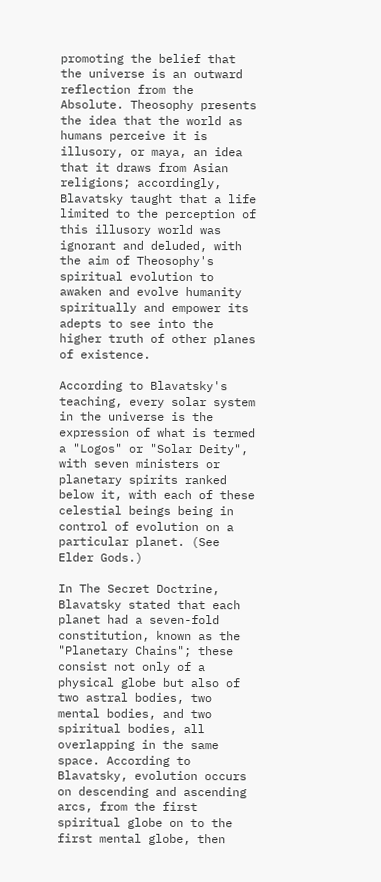promoting the belief that the universe is an outward reflection from the Absolute. Theosophy presents the idea that the world as humans perceive it is illusory, or maya, an idea that it draws from Asian religions; accordingly, Blavatsky taught that a life limited to the perception of this illusory world was ignorant and deluded, with the aim of Theosophy's spiritual evolution to awaken and evolve humanity spiritually and empower its adepts to see into the higher truth of other planes of existence.

According to Blavatsky's teaching, every solar system in the universe is the expression of what is termed a "Logos" or "Solar Deity", with seven ministers or planetary spirits ranked below it, with each of these celestial beings being in control of evolution on a particular planet. (See Elder Gods.)

In The Secret Doctrine, Blavatsky stated that each planet had a seven-fold constitution, known as the "Planetary Chains"; these consist not only of a physical globe but also of two astral bodies, two mental bodies, and two spiritual bodies, all overlapping in the same space. According to Blavatsky, evolution occurs on descending and ascending arcs, from the first spiritual globe on to the first mental globe, then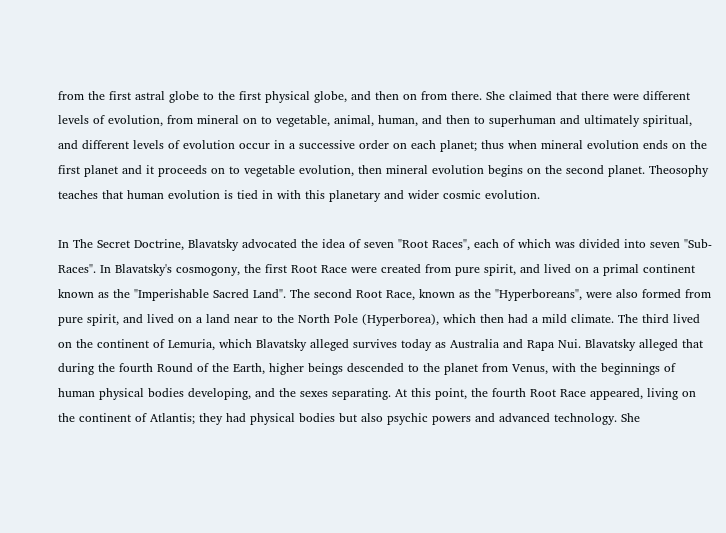from the first astral globe to the first physical globe, and then on from there. She claimed that there were different levels of evolution, from mineral on to vegetable, animal, human, and then to superhuman and ultimately spiritual, and different levels of evolution occur in a successive order on each planet; thus when mineral evolution ends on the first planet and it proceeds on to vegetable evolution, then mineral evolution begins on the second planet. Theosophy teaches that human evolution is tied in with this planetary and wider cosmic evolution.

In The Secret Doctrine, Blavatsky advocated the idea of seven "Root Races", each of which was divided into seven "Sub-Races". In Blavatsky's cosmogony, the first Root Race were created from pure spirit, and lived on a primal continent known as the "Imperishable Sacred Land". The second Root Race, known as the "Hyperboreans", were also formed from pure spirit, and lived on a land near to the North Pole (Hyperborea), which then had a mild climate. The third lived on the continent of Lemuria, which Blavatsky alleged survives today as Australia and Rapa Nui. Blavatsky alleged that during the fourth Round of the Earth, higher beings descended to the planet from Venus, with the beginnings of human physical bodies developing, and the sexes separating. At this point, the fourth Root Race appeared, living on the continent of Atlantis; they had physical bodies but also psychic powers and advanced technology. She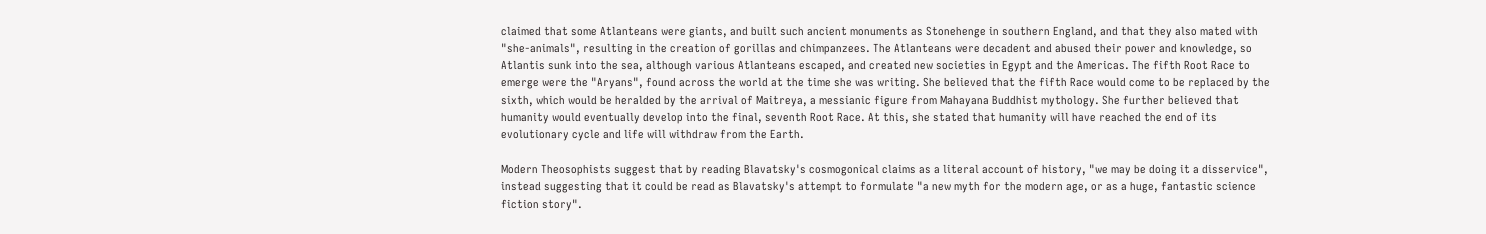claimed that some Atlanteans were giants, and built such ancient monuments as Stonehenge in southern England, and that they also mated with "she-animals", resulting in the creation of gorillas and chimpanzees. The Atlanteans were decadent and abused their power and knowledge, so Atlantis sunk into the sea, although various Atlanteans escaped, and created new societies in Egypt and the Americas. The fifth Root Race to emerge were the "Aryans", found across the world at the time she was writing. She believed that the fifth Race would come to be replaced by the sixth, which would be heralded by the arrival of Maitreya, a messianic figure from Mahayana Buddhist mythology. She further believed that humanity would eventually develop into the final, seventh Root Race. At this, she stated that humanity will have reached the end of its evolutionary cycle and life will withdraw from the Earth.

Modern Theosophists suggest that by reading Blavatsky's cosmogonical claims as a literal account of history, "we may be doing it a disservice", instead suggesting that it could be read as Blavatsky's attempt to formulate "a new myth for the modern age, or as a huge, fantastic science fiction story".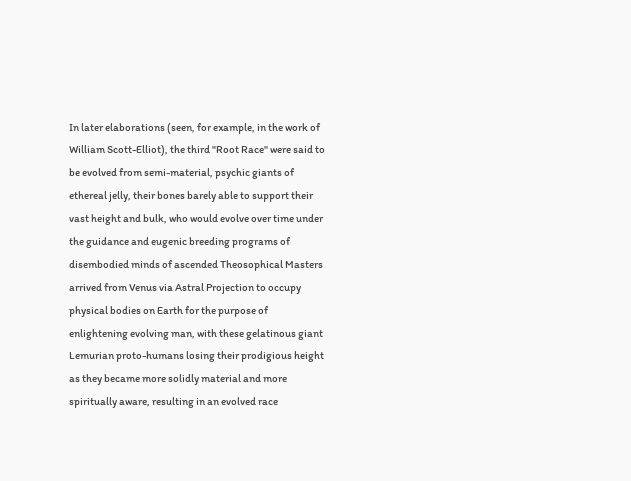In later elaborations (seen, for example, in the work of William Scott-Elliot), the third "Root Race" were said to be evolved from semi-material, psychic giants of ethereal jelly, their bones barely able to support their vast height and bulk, who would evolve over time under the guidance and eugenic breeding programs of disembodied minds of ascended Theosophical Masters arrived from Venus via Astral Projection to occupy physical bodies on Earth for the purpose of enlightening evolving man, with these gelatinous giant Lemurian proto-humans losing their prodigious height as they became more solidly material and more spiritually aware, resulting in an evolved race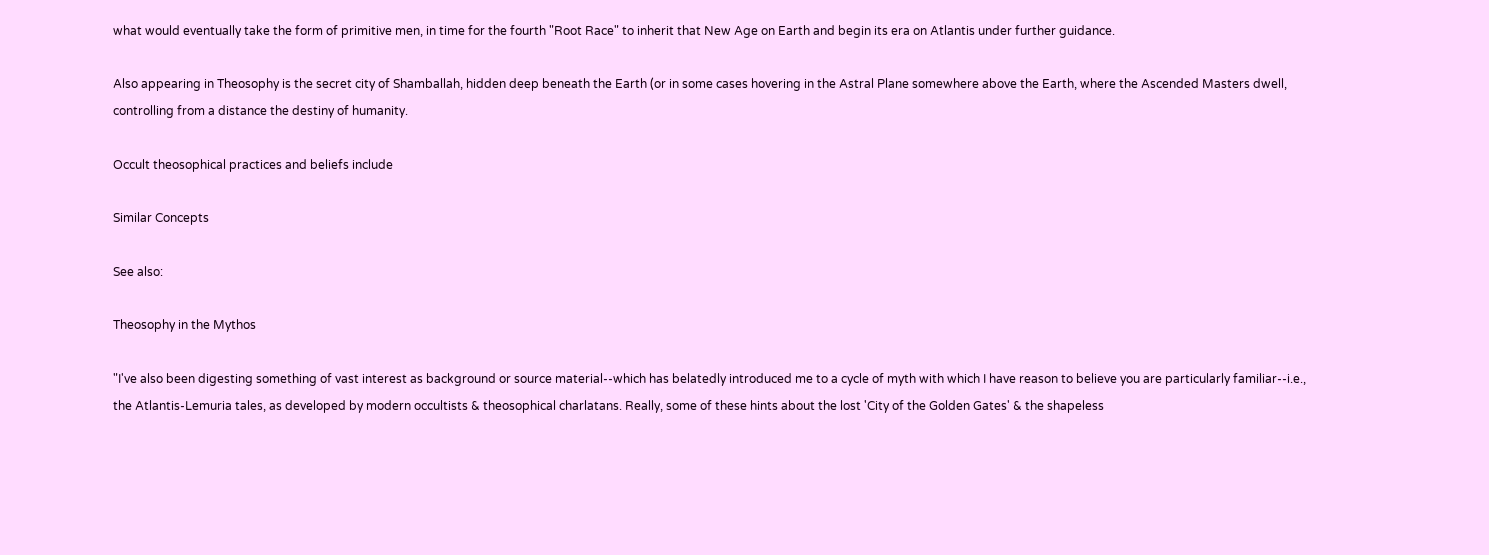what would eventually take the form of primitive men, in time for the fourth "Root Race" to inherit that New Age on Earth and begin its era on Atlantis under further guidance.

Also appearing in Theosophy is the secret city of Shamballah, hidden deep beneath the Earth (or in some cases hovering in the Astral Plane somewhere above the Earth, where the Ascended Masters dwell, controlling from a distance the destiny of humanity.

Occult theosophical practices and beliefs include

Similar Concepts

See also:

Theosophy in the Mythos

"I've also been digesting something of vast interest as background or source material--which has belatedly introduced me to a cycle of myth with which I have reason to believe you are particularly familiar--i.e., the Atlantis-Lemuria tales, as developed by modern occultists & theosophical charlatans. Really, some of these hints about the lost 'City of the Golden Gates' & the shapeless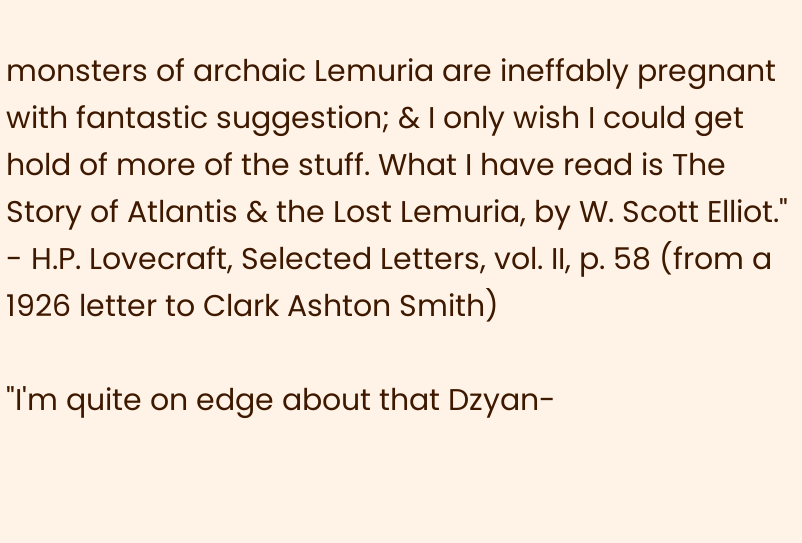monsters of archaic Lemuria are ineffably pregnant with fantastic suggestion; & I only wish I could get hold of more of the stuff. What I have read is The Story of Atlantis & the Lost Lemuria, by W. Scott Elliot."
- H.P. Lovecraft, Selected Letters, vol. II, p. 58 (from a 1926 letter to Clark Ashton Smith)

"I'm quite on edge about that Dzyan-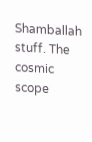Shamballah stuff. The cosmic scope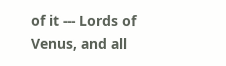of it --- Lords of Venus, and all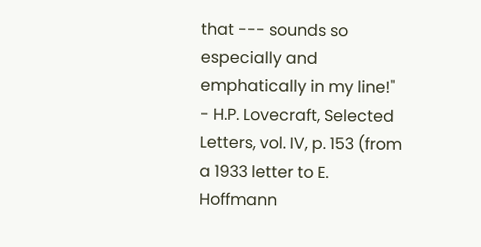that --- sounds so especially and emphatically in my line!"
- H.P. Lovecraft, Selected Letters, vol. IV, p. 153 (from a 1933 letter to E. Hoffmann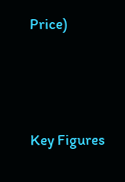Price)



Key Figures